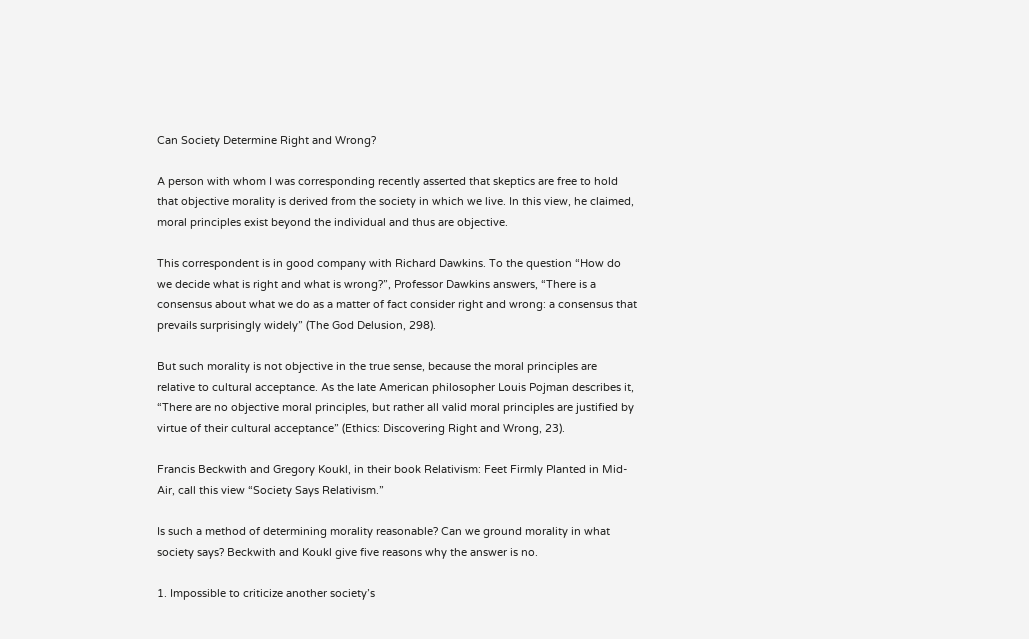Can Society Determine Right and Wrong?

A person with whom I was corresponding recently asserted that skeptics are free to hold that objective morality is derived from the society in which we live. In this view, he claimed, moral principles exist beyond the individual and thus are objective.

This correspondent is in good company with Richard Dawkins. To the question “How do we decide what is right and what is wrong?”, Professor Dawkins answers, “There is a consensus about what we do as a matter of fact consider right and wrong: a consensus that prevails surprisingly widely” (The God Delusion, 298).

But such morality is not objective in the true sense, because the moral principles are relative to cultural acceptance. As the late American philosopher Louis Pojman describes it, “There are no objective moral principles, but rather all valid moral principles are justified by virtue of their cultural acceptance” (Ethics: Discovering Right and Wrong, 23).

Francis Beckwith and Gregory Koukl, in their book Relativism: Feet Firmly Planted in Mid-Air, call this view “Society Says Relativism.”

Is such a method of determining morality reasonable? Can we ground morality in what society says? Beckwith and Koukl give five reasons why the answer is no.

1. Impossible to criticize another society’s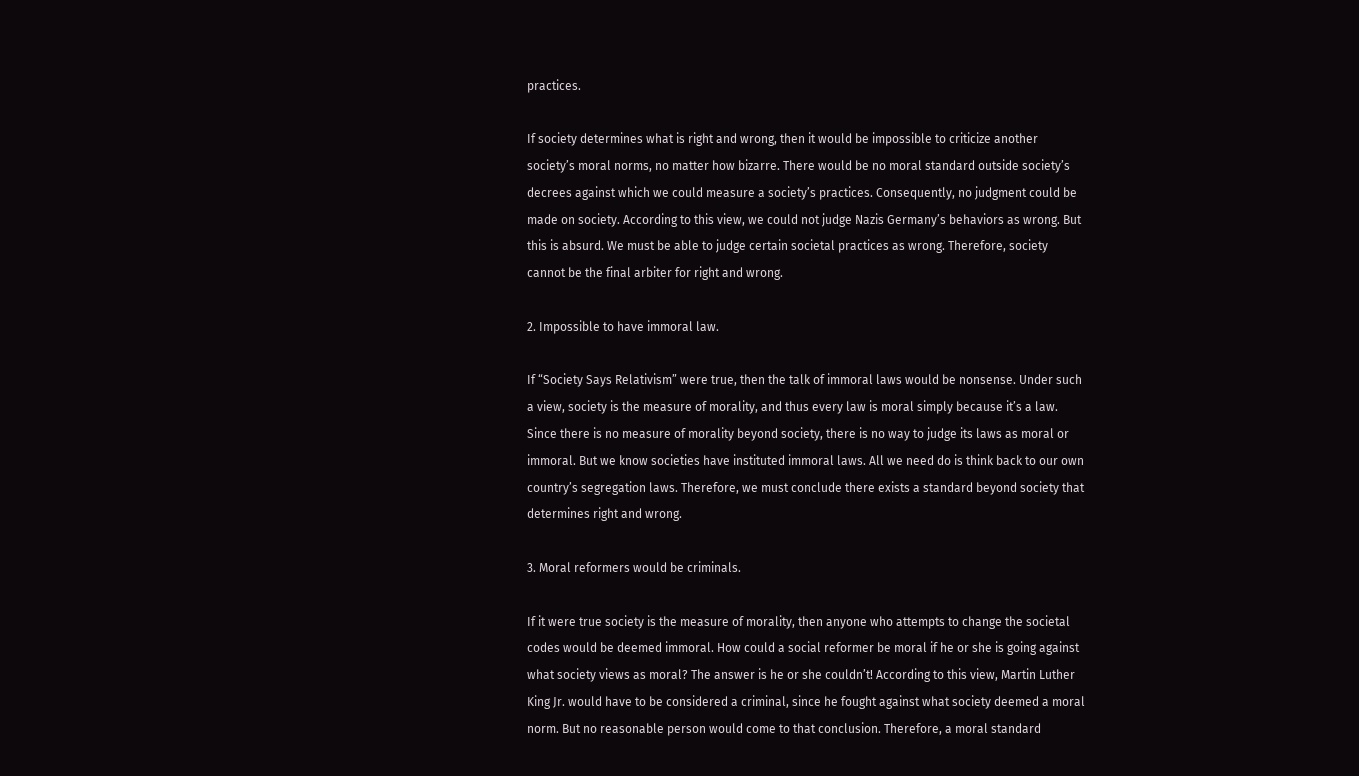practices.

If society determines what is right and wrong, then it would be impossible to criticize another society’s moral norms, no matter how bizarre. There would be no moral standard outside society’s decrees against which we could measure a society’s practices. Consequently, no judgment could be made on society. According to this view, we could not judge Nazis Germany’s behaviors as wrong. But this is absurd. We must be able to judge certain societal practices as wrong. Therefore, society cannot be the final arbiter for right and wrong.

2. Impossible to have immoral law.

If “Society Says Relativism” were true, then the talk of immoral laws would be nonsense. Under such a view, society is the measure of morality, and thus every law is moral simply because it’s a law. Since there is no measure of morality beyond society, there is no way to judge its laws as moral or immoral. But we know societies have instituted immoral laws. All we need do is think back to our own country’s segregation laws. Therefore, we must conclude there exists a standard beyond society that determines right and wrong.

3. Moral reformers would be criminals.

If it were true society is the measure of morality, then anyone who attempts to change the societal codes would be deemed immoral. How could a social reformer be moral if he or she is going against what society views as moral? The answer is he or she couldn’t! According to this view, Martin Luther King Jr. would have to be considered a criminal, since he fought against what society deemed a moral norm. But no reasonable person would come to that conclusion. Therefore, a moral standard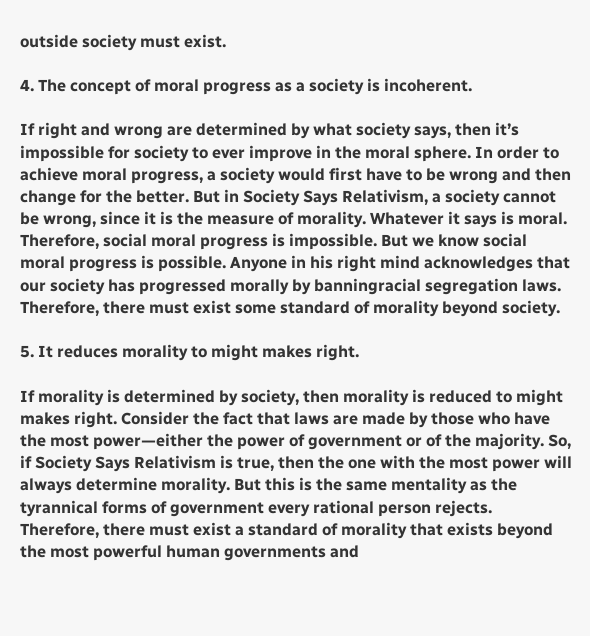outside society must exist.

4. The concept of moral progress as a society is incoherent.

If right and wrong are determined by what society says, then it’s impossible for society to ever improve in the moral sphere. In order to achieve moral progress, a society would first have to be wrong and then change for the better. But in Society Says Relativism, a society cannot be wrong, since it is the measure of morality. Whatever it says is moral. Therefore, social moral progress is impossible. But we know social moral progress is possible. Anyone in his right mind acknowledges that our society has progressed morally by banningracial segregation laws. Therefore, there must exist some standard of morality beyond society.

5. It reduces morality to might makes right.

If morality is determined by society, then morality is reduced to might makes right. Consider the fact that laws are made by those who have the most power—either the power of government or of the majority. So, if Society Says Relativism is true, then the one with the most power will always determine morality. But this is the same mentality as the tyrannical forms of government every rational person rejects. Therefore, there must exist a standard of morality that exists beyond the most powerful human governments and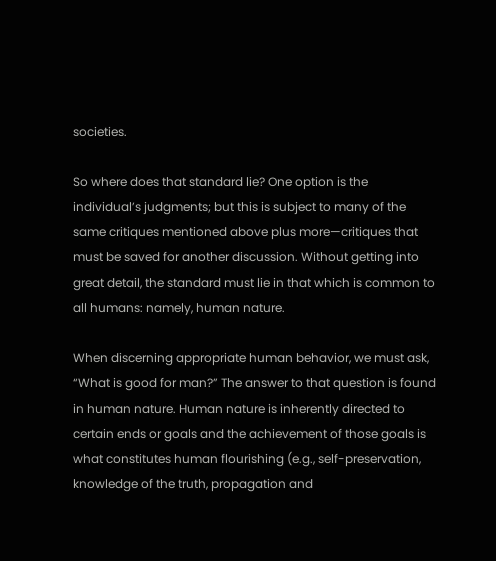societies.

So where does that standard lie? One option is the individual’s judgments; but this is subject to many of the same critiques mentioned above plus more—critiques that must be saved for another discussion. Without getting into great detail, the standard must lie in that which is common to all humans: namely, human nature.

When discerning appropriate human behavior, we must ask, “What is good for man?” The answer to that question is found in human nature. Human nature is inherently directed to certain ends or goals and the achievement of those goals is what constitutes human flourishing (e.g., self-preservation, knowledge of the truth, propagation and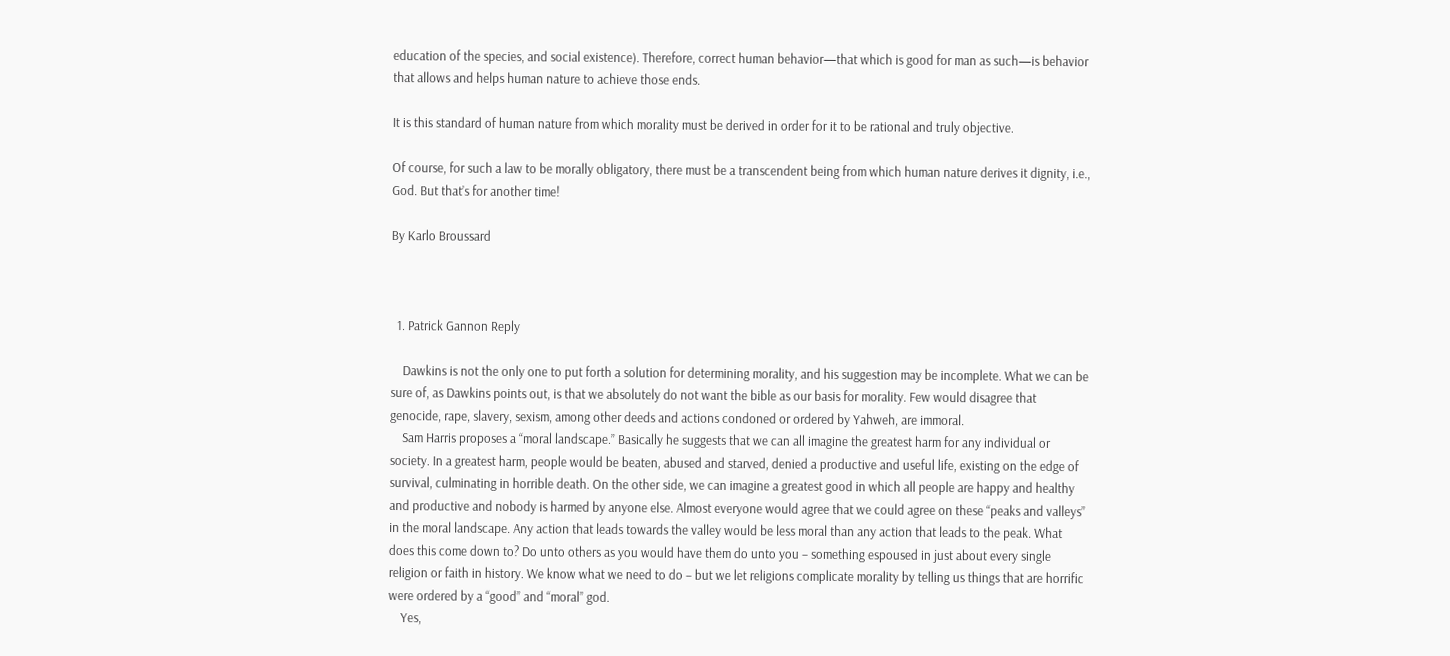education of the species, and social existence). Therefore, correct human behavior—that which is good for man as such—is behavior that allows and helps human nature to achieve those ends.

It is this standard of human nature from which morality must be derived in order for it to be rational and truly objective.

Of course, for such a law to be morally obligatory, there must be a transcendent being from which human nature derives it dignity, i.e., God. But that’s for another time!

By Karlo Broussard



  1. Patrick Gannon Reply

    Dawkins is not the only one to put forth a solution for determining morality, and his suggestion may be incomplete. What we can be sure of, as Dawkins points out, is that we absolutely do not want the bible as our basis for morality. Few would disagree that genocide, rape, slavery, sexism, among other deeds and actions condoned or ordered by Yahweh, are immoral.
    Sam Harris proposes a “moral landscape.” Basically he suggests that we can all imagine the greatest harm for any individual or society. In a greatest harm, people would be beaten, abused and starved, denied a productive and useful life, existing on the edge of survival, culminating in horrible death. On the other side, we can imagine a greatest good in which all people are happy and healthy and productive and nobody is harmed by anyone else. Almost everyone would agree that we could agree on these “peaks and valleys” in the moral landscape. Any action that leads towards the valley would be less moral than any action that leads to the peak. What does this come down to? Do unto others as you would have them do unto you – something espoused in just about every single religion or faith in history. We know what we need to do – but we let religions complicate morality by telling us things that are horrific were ordered by a “good” and “moral” god.
    Yes,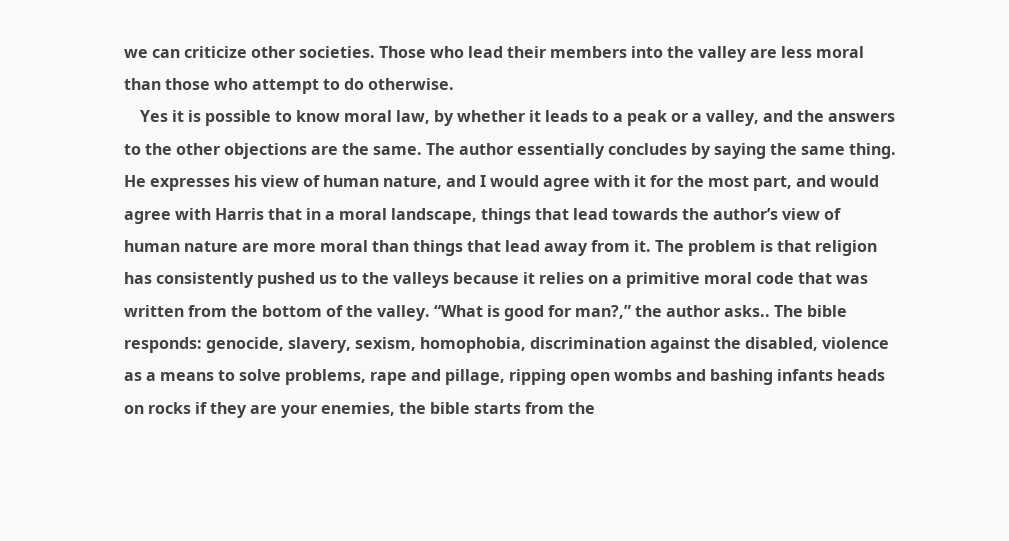we can criticize other societies. Those who lead their members into the valley are less moral than those who attempt to do otherwise.
    Yes it is possible to know moral law, by whether it leads to a peak or a valley, and the answers to the other objections are the same. The author essentially concludes by saying the same thing. He expresses his view of human nature, and I would agree with it for the most part, and would agree with Harris that in a moral landscape, things that lead towards the author’s view of human nature are more moral than things that lead away from it. The problem is that religion has consistently pushed us to the valleys because it relies on a primitive moral code that was written from the bottom of the valley. “What is good for man?,” the author asks.. The bible responds: genocide, slavery, sexism, homophobia, discrimination against the disabled, violence as a means to solve problems, rape and pillage, ripping open wombs and bashing infants heads on rocks if they are your enemies, the bible starts from the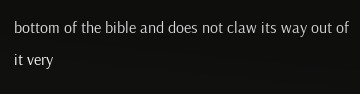bottom of the bible and does not claw its way out of it very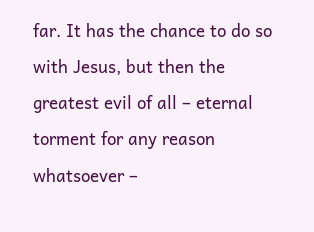far. It has the chance to do so with Jesus, but then the greatest evil of all – eternal torment for any reason whatsoever –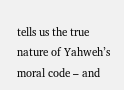tells us the true nature of Yahweh’s moral code – and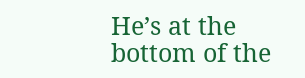He’s at the bottom of the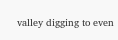valley digging to even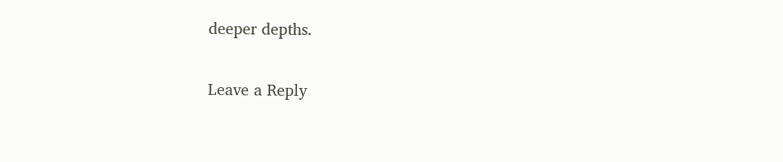deeper depths.

Leave a Reply